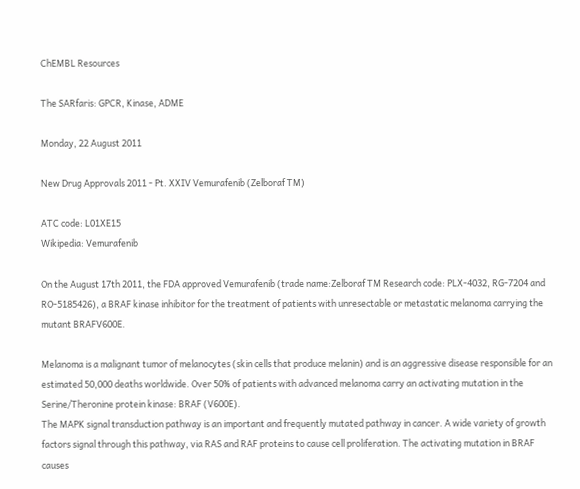ChEMBL Resources

The SARfaris: GPCR, Kinase, ADME

Monday, 22 August 2011

New Drug Approvals 2011 - Pt. XXIV Vemurafenib (Zelboraf TM)

ATC code: L01XE15
Wikipedia: Vemurafenib

On the August 17th 2011, the FDA approved Vemurafenib (trade name:Zelboraf TM Research code: PLX-4032, RG-7204 and RO-5185426), a BRAF kinase inhibitor for the treatment of patients with unresectable or metastatic melanoma carrying the mutant BRAFV600E.

Melanoma is a malignant tumor of melanocytes (skin cells that produce melanin) and is an aggressive disease responsible for an estimated 50,000 deaths worldwide. Over 50% of patients with advanced melanoma carry an activating mutation in the Serine/Theronine protein kinase: BRAF (V600E).
The MAPK signal transduction pathway is an important and frequently mutated pathway in cancer. A wide variety of growth factors signal through this pathway, via RAS and RAF proteins to cause cell proliferation. The activating mutation in BRAF causes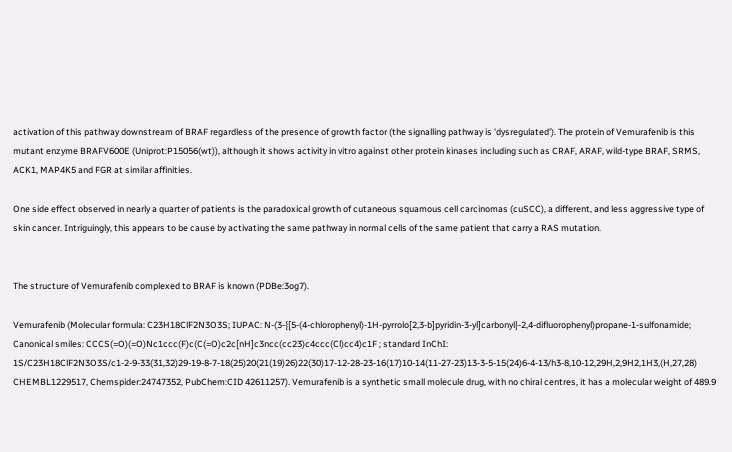activation of this pathway downstream of BRAF regardless of the presence of growth factor (the signalling pathway is 'dysregulated'). The protein of Vemurafenib is this mutant enzyme BRAFV600E (Uniprot:P15056(wt)), although it shows activity in vitro against other protein kinases including such as CRAF, ARAF, wild-type BRAF, SRMS, ACK1, MAP4K5 and FGR at similar affinities.

One side effect observed in nearly a quarter of patients is the paradoxical growth of cutaneous squamous cell carcinomas (cuSCC), a different, and less aggressive type of skin cancer. Intriguingly, this appears to be cause by activating the same pathway in normal cells of the same patient that carry a RAS mutation.


The structure of Vemurafenib complexed to BRAF is known (PDBe:3og7).

Vemurafenib (Molecular formula: C23H18ClF2N3O3S; IUPAC: N-(3-{[5-(4-chlorophenyl)-1H-pyrrolo[2,3-b]pyridin-3-yl]carbonyl}-2,4-difluorophenyl)propane-1-sulfonamide; Canonical smiles: CCCS(=O)(=O)Nc1ccc(F)c(C(=O)c2c[nH]c3ncc(cc23)c4ccc(Cl)cc4)c1F ; standard InChI: 1S/C23H18ClF2N3O3S/c1-2-9-33(31,32)29-19-8-7-18(25)20(21(19)26)22(30)17-12-28-23-16(17)10-14(11-27-23)13-3-5-15(24)6-4-13/h3-8,10-12,29H,2,9H2,1H3,(H,27,28) CHEMBL1229517, Chemspider:24747352, PubChem:CID 42611257). Vemurafenib is a synthetic small molecule drug, with no chiral centres, it has a molecular weight of 489.9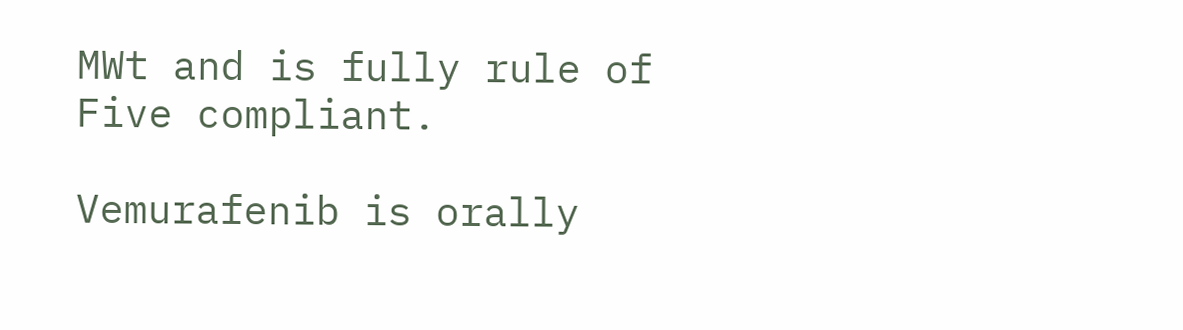MWt and is fully rule of Five compliant.

Vemurafenib is orally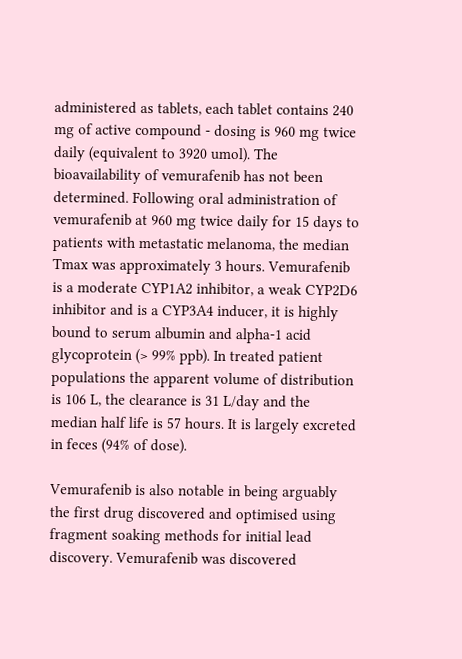administered as tablets, each tablet contains 240 mg of active compound - dosing is 960 mg twice daily (equivalent to 3920 umol). The bioavailability of vemurafenib has not been determined. Following oral administration of vemurafenib at 960 mg twice daily for 15 days to patients with metastatic melanoma, the median Tmax was approximately 3 hours. Vemurafenib is a moderate CYP1A2 inhibitor, a weak CYP2D6 inhibitor and is a CYP3A4 inducer, it is highly bound to serum albumin and alpha-1 acid glycoprotein (> 99% ppb). In treated patient populations the apparent volume of distribution is 106 L, the clearance is 31 L/day and the median half life is 57 hours. It is largely excreted in feces (94% of dose).

Vemurafenib is also notable in being arguably the first drug discovered and optimised using fragment soaking methods for initial lead discovery. Vemurafenib was discovered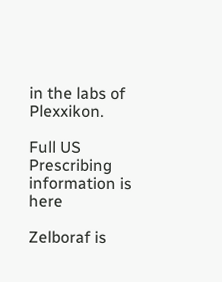in the labs of Plexxikon.

Full US Prescribing information is here

Zelboraf is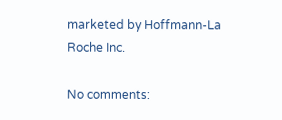marketed by Hoffmann-La Roche Inc.

No comments: